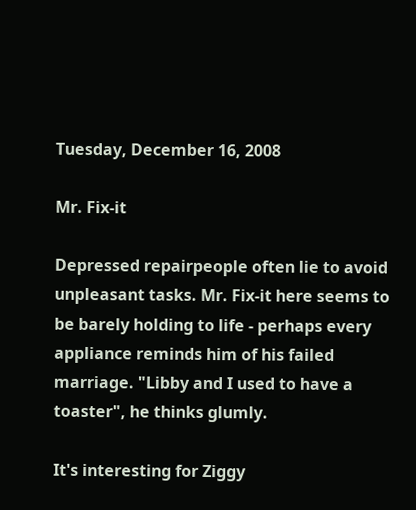Tuesday, December 16, 2008

Mr. Fix-it

Depressed repairpeople often lie to avoid unpleasant tasks. Mr. Fix-it here seems to be barely holding to life - perhaps every appliance reminds him of his failed marriage. "Libby and I used to have a toaster", he thinks glumly.

It's interesting for Ziggy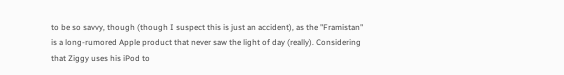to be so savvy, though (though I suspect this is just an accident), as the "Framistan" is a long-rumored Apple product that never saw the light of day (really). Considering that Ziggy uses his iPod to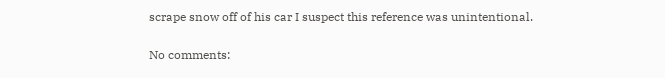scrape snow off of his car I suspect this reference was unintentional.

No comments: